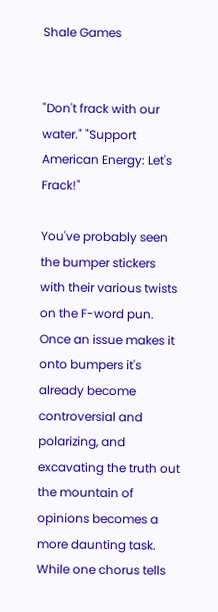Shale Games


"Don't frack with our water." "Support American Energy: Let's Frack!"

You've probably seen the bumper stickers with their various twists on the F-word pun. Once an issue makes it onto bumpers it's already become controversial and polarizing, and excavating the truth out the mountain of opinions becomes a more daunting task. While one chorus tells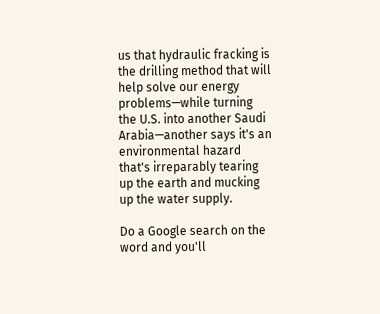us that hydraulic fracking is the drilling method that will help solve our energy problems—while turning the U.S. into another Saudi Arabia—another says it's an environmental hazard that's irreparably tearing up the earth and mucking up the water supply.

Do a Google search on the word and you'll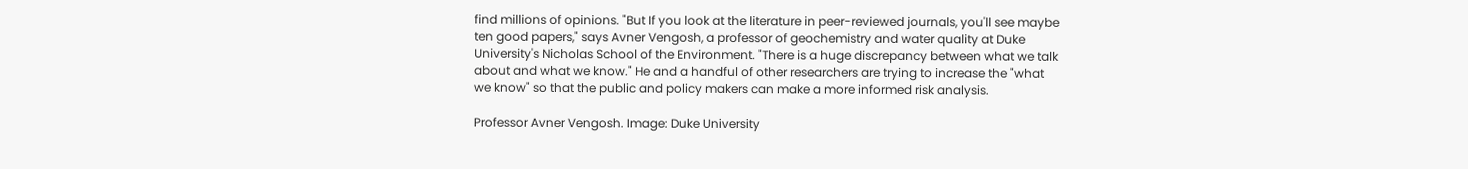find millions of opinions. "But If you look at the literature in peer-reviewed journals, you'll see maybe ten good papers," says Avner Vengosh, a professor of geochemistry and water quality at Duke University's Nicholas School of the Environment. "There is a huge discrepancy between what we talk about and what we know." He and a handful of other researchers are trying to increase the "what we know" so that the public and policy makers can make a more informed risk analysis.

Professor Avner Vengosh. Image: Duke University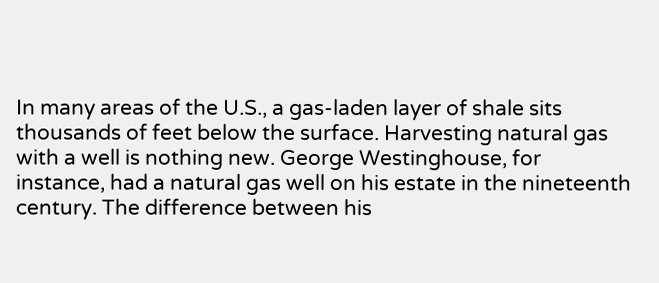In many areas of the U.S., a gas-laden layer of shale sits thousands of feet below the surface. Harvesting natural gas with a well is nothing new. George Westinghouse, for instance, had a natural gas well on his estate in the nineteenth century. The difference between his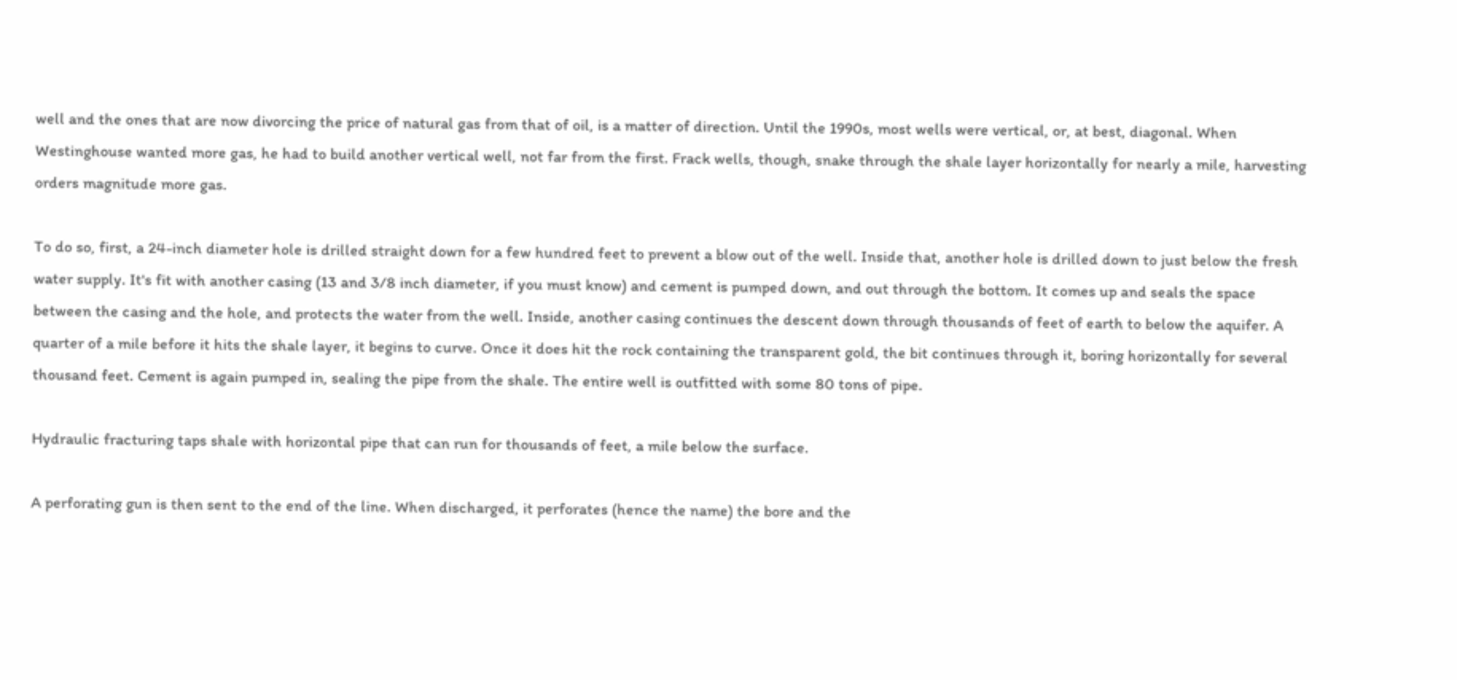well and the ones that are now divorcing the price of natural gas from that of oil, is a matter of direction. Until the 1990s, most wells were vertical, or, at best, diagonal. When Westinghouse wanted more gas, he had to build another vertical well, not far from the first. Frack wells, though, snake through the shale layer horizontally for nearly a mile, harvesting orders magnitude more gas.

To do so, first, a 24-inch diameter hole is drilled straight down for a few hundred feet to prevent a blow out of the well. Inside that, another hole is drilled down to just below the fresh water supply. It's fit with another casing (13 and 3/8 inch diameter, if you must know) and cement is pumped down, and out through the bottom. It comes up and seals the space between the casing and the hole, and protects the water from the well. Inside, another casing continues the descent down through thousands of feet of earth to below the aquifer. A quarter of a mile before it hits the shale layer, it begins to curve. Once it does hit the rock containing the transparent gold, the bit continues through it, boring horizontally for several thousand feet. Cement is again pumped in, sealing the pipe from the shale. The entire well is outfitted with some 80 tons of pipe.

Hydraulic fracturing taps shale with horizontal pipe that can run for thousands of feet, a mile below the surface.

A perforating gun is then sent to the end of the line. When discharged, it perforates (hence the name) the bore and the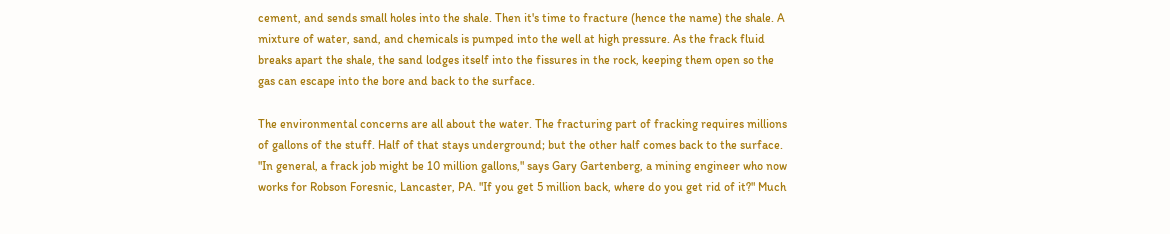cement, and sends small holes into the shale. Then it's time to fracture (hence the name) the shale. A mixture of water, sand, and chemicals is pumped into the well at high pressure. As the frack fluid breaks apart the shale, the sand lodges itself into the fissures in the rock, keeping them open so the gas can escape into the bore and back to the surface.

The environmental concerns are all about the water. The fracturing part of fracking requires millions of gallons of the stuff. Half of that stays underground; but the other half comes back to the surface. "In general, a frack job might be 10 million gallons," says Gary Gartenberg, a mining engineer who now works for Robson Foresnic, Lancaster, PA. "If you get 5 million back, where do you get rid of it?" Much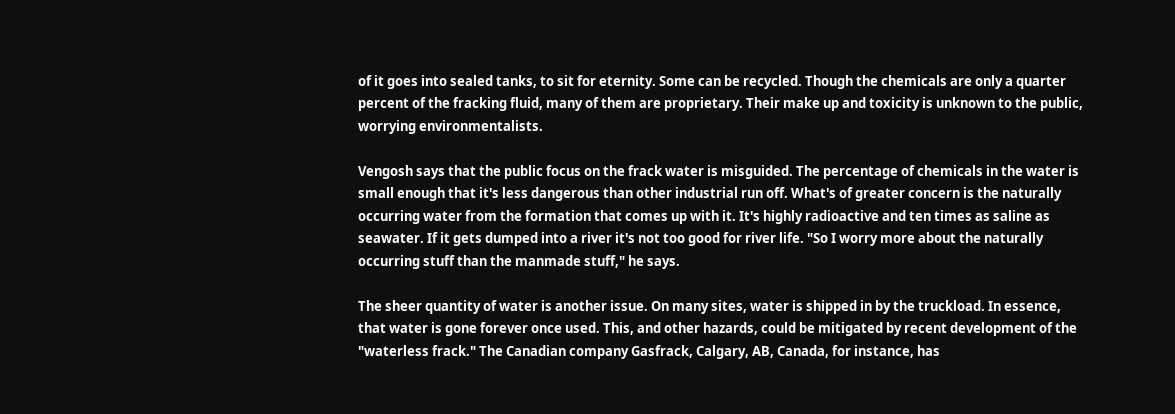of it goes into sealed tanks, to sit for eternity. Some can be recycled. Though the chemicals are only a quarter percent of the fracking fluid, many of them are proprietary. Their make up and toxicity is unknown to the public, worrying environmentalists.

Vengosh says that the public focus on the frack water is misguided. The percentage of chemicals in the water is small enough that it's less dangerous than other industrial run off. What's of greater concern is the naturally occurring water from the formation that comes up with it. It's highly radioactive and ten times as saline as seawater. If it gets dumped into a river it's not too good for river life. "So I worry more about the naturally occurring stuff than the manmade stuff," he says.

The sheer quantity of water is another issue. On many sites, water is shipped in by the truckload. In essence, that water is gone forever once used. This, and other hazards, could be mitigated by recent development of the "waterless frack." The Canadian company Gasfrack, Calgary, AB, Canada, for instance, has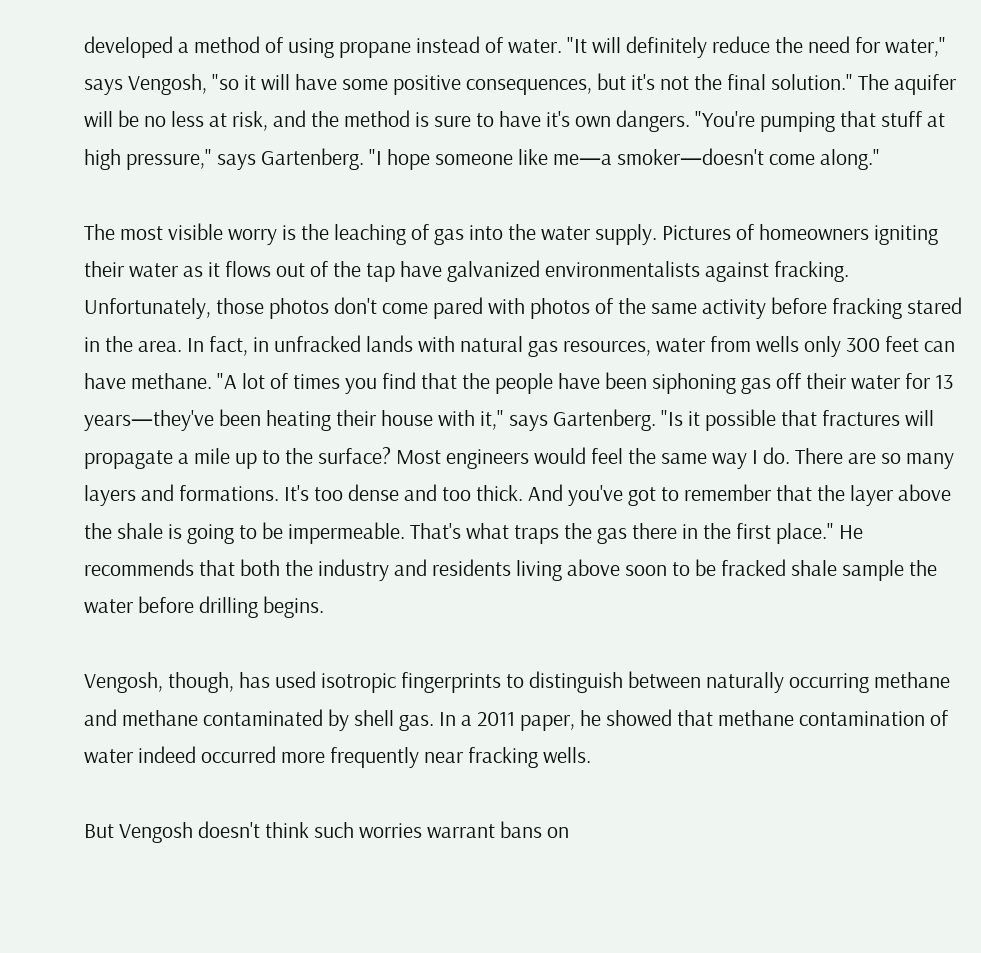developed a method of using propane instead of water. "It will definitely reduce the need for water," says Vengosh, "so it will have some positive consequences, but it's not the final solution." The aquifer will be no less at risk, and the method is sure to have it's own dangers. "You're pumping that stuff at high pressure," says Gartenberg. "I hope someone like me—a smoker—doesn't come along."

The most visible worry is the leaching of gas into the water supply. Pictures of homeowners igniting their water as it flows out of the tap have galvanized environmentalists against fracking. Unfortunately, those photos don't come pared with photos of the same activity before fracking stared in the area. In fact, in unfracked lands with natural gas resources, water from wells only 300 feet can have methane. "A lot of times you find that the people have been siphoning gas off their water for 13 years—they've been heating their house with it," says Gartenberg. "Is it possible that fractures will propagate a mile up to the surface? Most engineers would feel the same way I do. There are so many layers and formations. It's too dense and too thick. And you've got to remember that the layer above the shale is going to be impermeable. That's what traps the gas there in the first place." He recommends that both the industry and residents living above soon to be fracked shale sample the water before drilling begins.

Vengosh, though, has used isotropic fingerprints to distinguish between naturally occurring methane and methane contaminated by shell gas. In a 2011 paper, he showed that methane contamination of water indeed occurred more frequently near fracking wells.

But Vengosh doesn't think such worries warrant bans on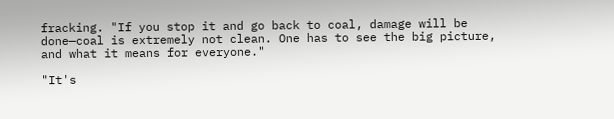fracking. "If you stop it and go back to coal, damage will be done—coal is extremely not clean. One has to see the big picture, and what it means for everyone."

"It's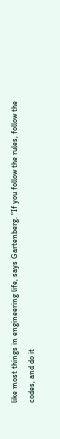like most things in engineering life, says Gartenberg. "If you follow the rules, follow the codes, and do it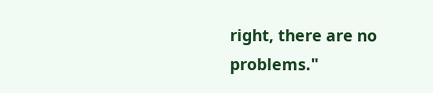right, there are no problems."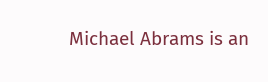Michael Abrams is an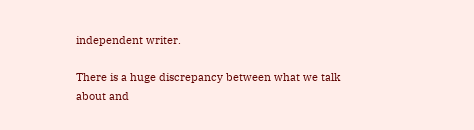independent writer.

There is a huge discrepancy between what we talk about and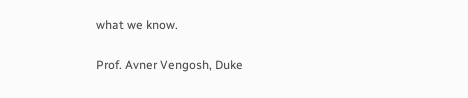what we know.

Prof. Avner Vengosh, Duke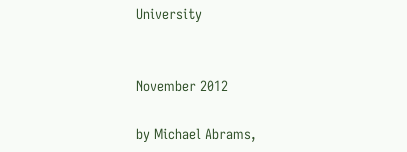University


November 2012

by Michael Abrams,